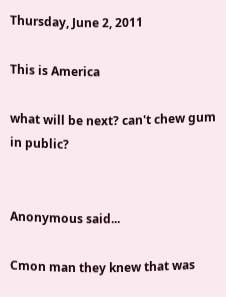Thursday, June 2, 2011

This is America

what will be next? can't chew gum in public?


Anonymous said...

Cmon man they knew that was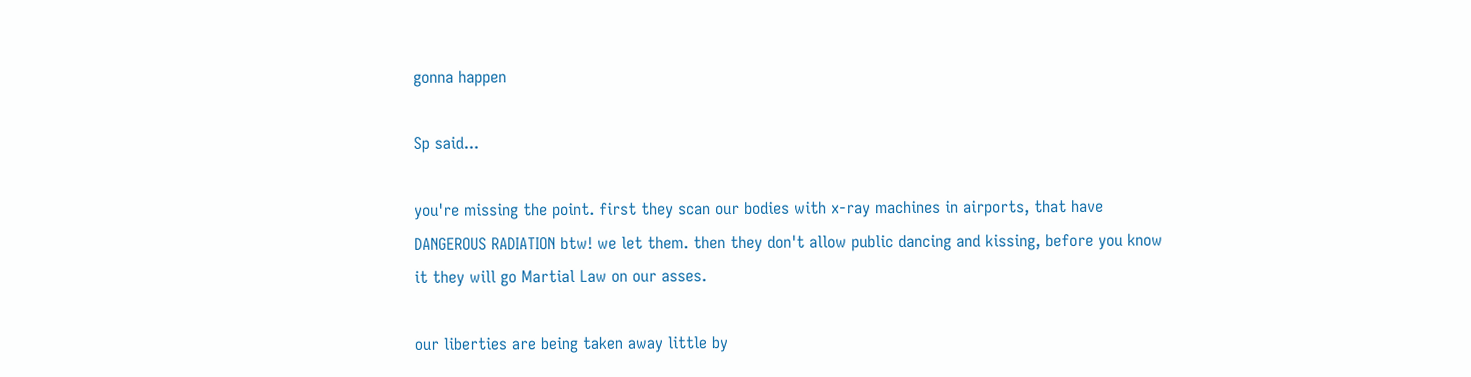gonna happen

Sp said...

you're missing the point. first they scan our bodies with x-ray machines in airports, that have DANGEROUS RADIATION btw! we let them. then they don't allow public dancing and kissing, before you know it they will go Martial Law on our asses.

our liberties are being taken away little by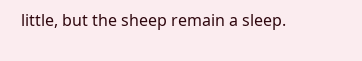little, but the sheep remain a sleep.